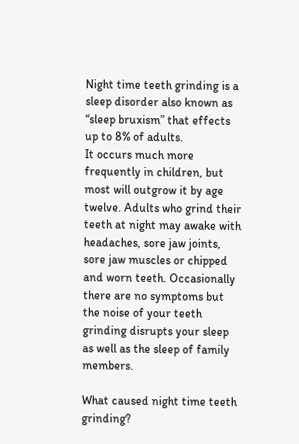Night time teeth grinding is a sleep disorder also known as “sleep bruxism” that effects up to 8% of adults.
It occurs much more frequently in children, but most will outgrow it by age twelve. Adults who grind their teeth at night may awake with headaches, sore jaw joints, sore jaw muscles or chipped and worn teeth. Occasionally there are no symptoms but the noise of your teeth grinding disrupts your sleep as well as the sleep of family members.

What caused night time teeth grinding?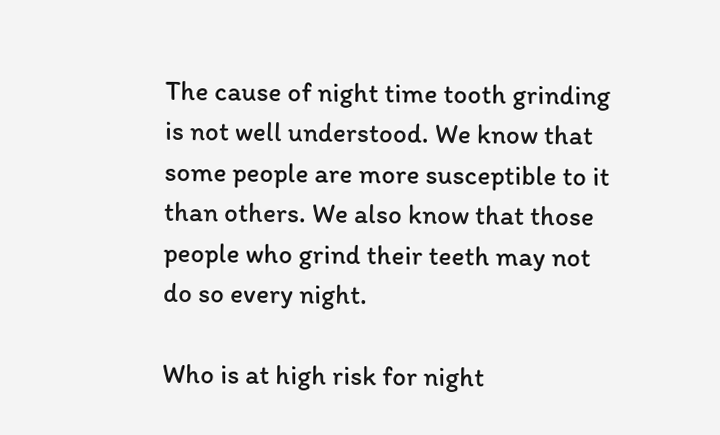The cause of night time tooth grinding is not well understood. We know that some people are more susceptible to it than others. We also know that those people who grind their teeth may not do so every night.

Who is at high risk for night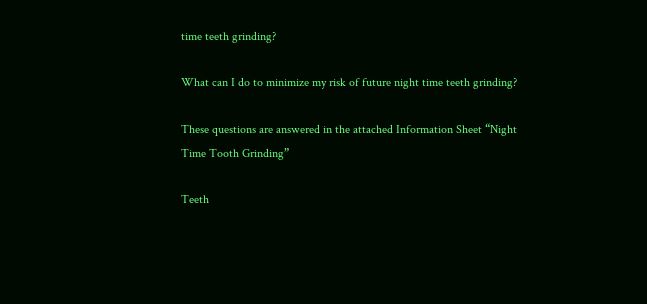time teeth grinding?

What can I do to minimize my risk of future night time teeth grinding?

These questions are answered in the attached Information Sheet “Night Time Tooth Grinding”

Teeth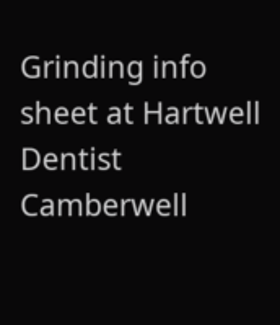Grinding info sheet at Hartwell Dentist Camberwell